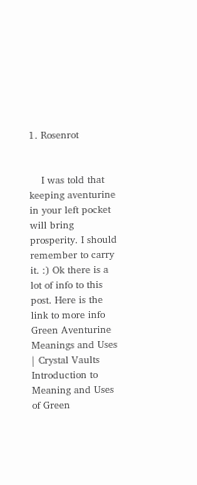1. Rosenrot


    I was told that keeping aventurine in your left pocket will bring prosperity. I should remember to carry it. :) Ok there is a lot of info to this post. Here is the link to more info Green Aventurine Meanings and Uses | Crystal Vaults Introduction to Meaning and Uses of Green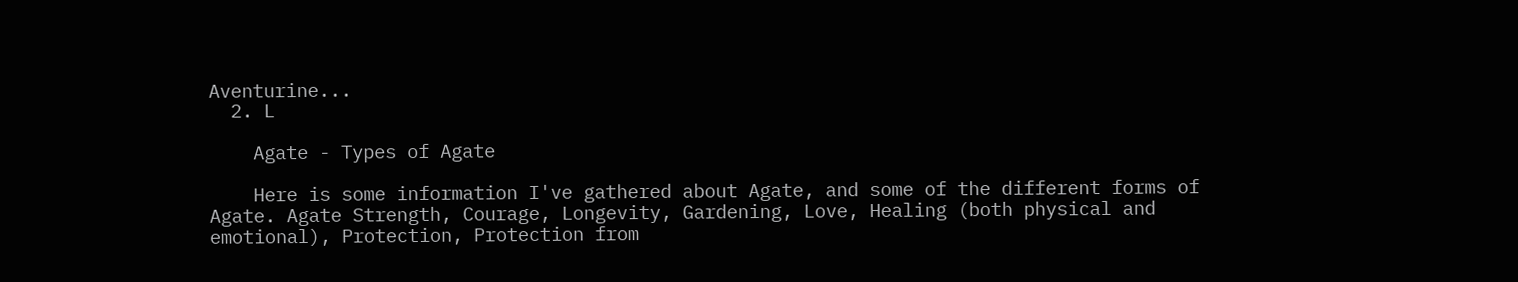Aventurine...
  2. L

    Agate - Types of Agate

    Here is some information I've gathered about Agate, and some of the different forms of Agate. Agate Strength, Courage, Longevity, Gardening, Love, Healing (both physical and emotional), Protection, Protection from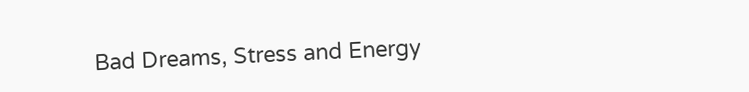Bad Dreams, Stress and Energy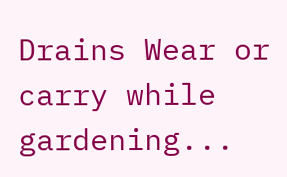Drains Wear or carry while gardening...